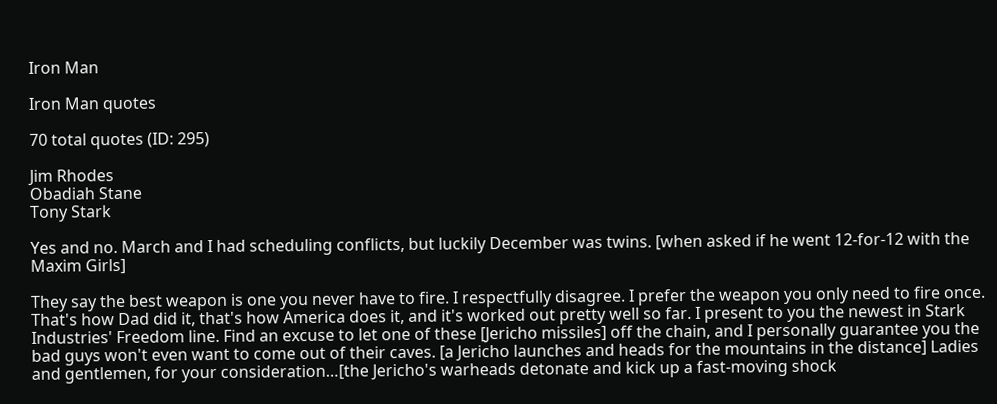Iron Man

Iron Man quotes

70 total quotes (ID: 295)

Jim Rhodes
Obadiah Stane
Tony Stark

Yes and no. March and I had scheduling conflicts, but luckily December was twins. [when asked if he went 12-for-12 with the Maxim Girls]

They say the best weapon is one you never have to fire. I respectfully disagree. I prefer the weapon you only need to fire once. That's how Dad did it, that's how America does it, and it's worked out pretty well so far. I present to you the newest in Stark Industries' Freedom line. Find an excuse to let one of these [Jericho missiles] off the chain, and I personally guarantee you the bad guys won't even want to come out of their caves. [a Jericho launches and heads for the mountains in the distance] Ladies and gentlemen, for your consideration…[the Jericho's warheads detonate and kick up a fast-moving shock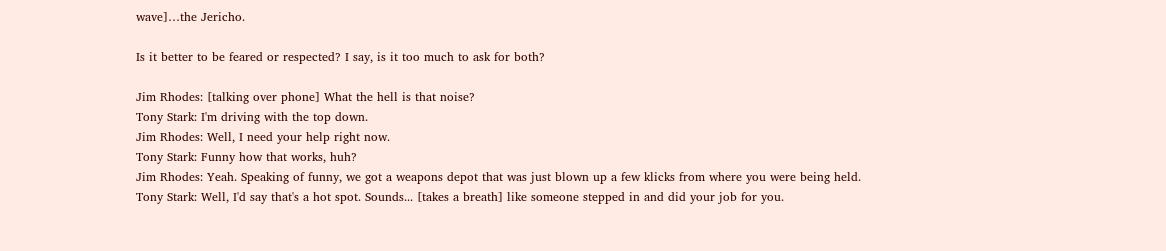wave]…the Jericho.

Is it better to be feared or respected? I say, is it too much to ask for both?

Jim Rhodes: [talking over phone] What the hell is that noise?
Tony Stark: I'm driving with the top down.
Jim Rhodes: Well, I need your help right now.
Tony Stark: Funny how that works, huh?
Jim Rhodes: Yeah. Speaking of funny, we got a weapons depot that was just blown up a few klicks from where you were being held.
Tony Stark: Well, I'd say that's a hot spot. Sounds... [takes a breath] like someone stepped in and did your job for you.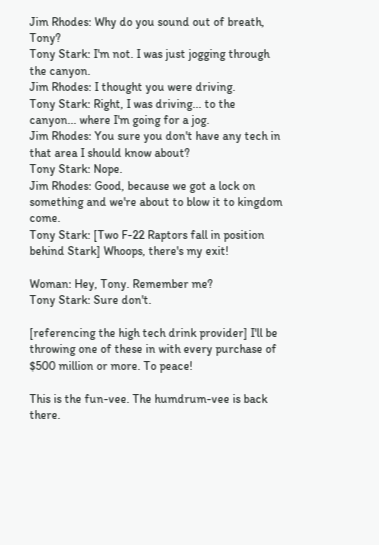Jim Rhodes: Why do you sound out of breath, Tony?
Tony Stark: I'm not. I was just jogging through the canyon.
Jim Rhodes: I thought you were driving.
Tony Stark: Right, I was driving... to the canyon... where I'm going for a jog.
Jim Rhodes: You sure you don't have any tech in that area I should know about?
Tony Stark: Nope.
Jim Rhodes: Good, because we got a lock on something and we're about to blow it to kingdom come.
Tony Stark: [Two F-22 Raptors fall in position behind Stark] Whoops, there's my exit!

Woman: Hey, Tony. Remember me?
Tony Stark: Sure don't.

[referencing the high tech drink provider] I'll be throwing one of these in with every purchase of $500 million or more. To peace!

This is the fun-vee. The humdrum-vee is back there.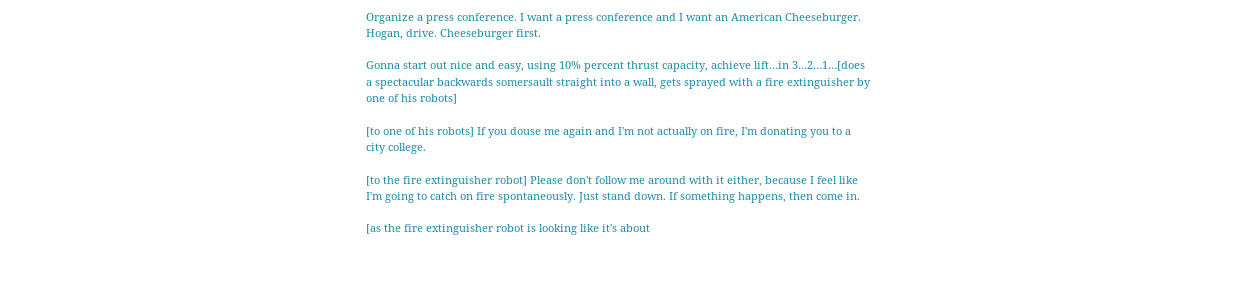Organize a press conference. I want a press conference and I want an American Cheeseburger. Hogan, drive. Cheeseburger first.

Gonna start out nice and easy, using 10% percent thrust capacity, achieve lift…in 3…2…1…[does a spectacular backwards somersault straight into a wall, gets sprayed with a fire extinguisher by one of his robots]

[to one of his robots] If you douse me again and I'm not actually on fire, I'm donating you to a city college.

[to the fire extinguisher robot] Please don't follow me around with it either, because I feel like I'm going to catch on fire spontaneously. Just stand down. If something happens, then come in.

[as the fire extinguisher robot is looking like it's about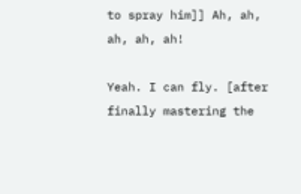to spray him]] Ah, ah, ah, ah, ah!

Yeah. I can fly. [after finally mastering the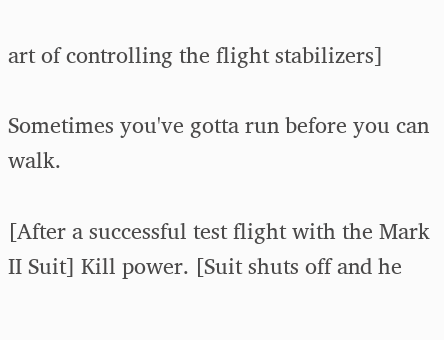art of controlling the flight stabilizers]

Sometimes you've gotta run before you can walk.

[After a successful test flight with the Mark II Suit] Kill power. [Suit shuts off and he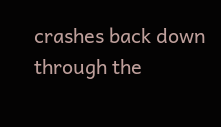crashes back down through the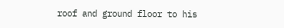roof and ground floor to his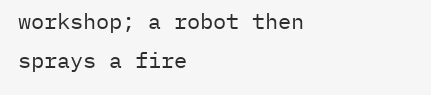workshop; a robot then sprays a fire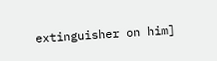extinguisher on him]